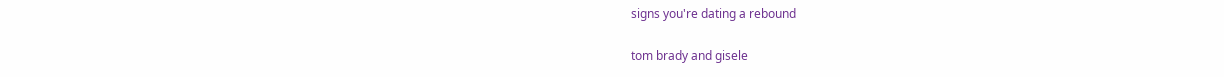signs you're dating a rebound

tom brady and gisele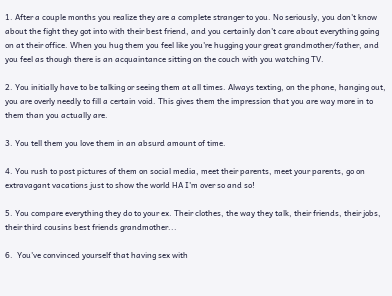1. After a couple months you realize they are a complete stranger to you. No seriously, you don't know about the fight they got into with their best friend, and you certainly don't care about everything going on at their office. When you hug them you feel like you're hugging your great grandmother/father, and you feel as though there is an acquaintance sitting on the couch with you watching TV.

2. You initially have to be talking or seeing them at all times. Always texting, on the phone, hanging out, you are overly needly to fill a certain void. This gives them the impression that you are way more in to them than you actually are.

3. You tell them you love them in an absurd amount of time.

4. You rush to post pictures of them on social media, meet their parents, meet your parents, go on extravagant vacations just to show the world HA I'm over so and so!

5. You compare everything they do to your ex. Their clothes, the way they talk, their friends, their jobs, their third cousins best friends grandmother...

6.  You've convinced yourself that having sex with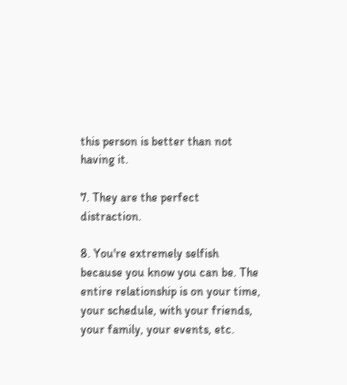this person is better than not having it.

7. They are the perfect distraction.

8. You're extremely selfish because you know you can be. The entire relationship is on your time, your schedule, with your friends, your family, your events, etc.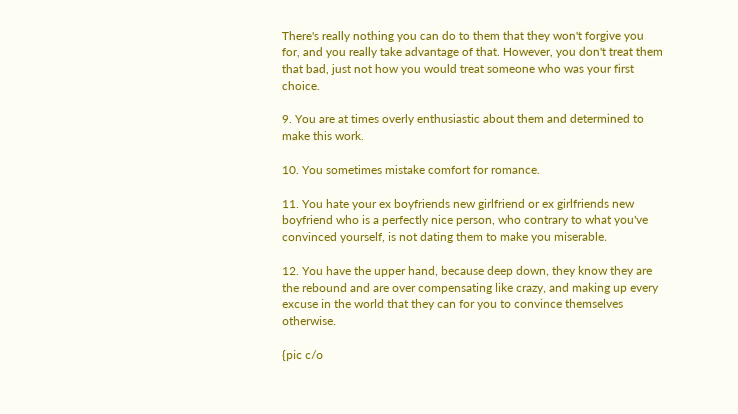There's really nothing you can do to them that they won't forgive you for, and you really take advantage of that. However, you don't treat them that bad, just not how you would treat someone who was your first choice.

9. You are at times overly enthusiastic about them and determined to make this work.

10. You sometimes mistake comfort for romance.

11. You hate your ex boyfriends new girlfriend or ex girlfriends new boyfriend who is a perfectly nice person, who contrary to what you've convinced yourself, is not dating them to make you miserable.

12. You have the upper hand, because deep down, they know they are the rebound and are over compensating like crazy, and making up every excuse in the world that they can for you to convince themselves otherwise.

{pic c/o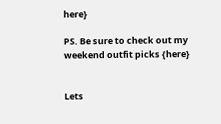here}

PS. Be sure to check out my weekend outfit picks {here}


Lets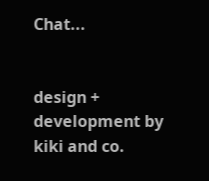Chat...


design + development by kiki and co.